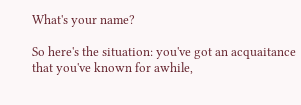What's your name?

So here's the situation: you've got an acquaitance that you've known for awhile,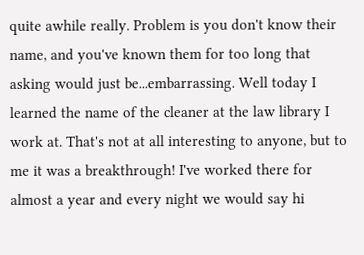quite awhile really. Problem is you don't know their name, and you've known them for too long that asking would just be...embarrassing. Well today I learned the name of the cleaner at the law library I work at. That's not at all interesting to anyone, but to me it was a breakthrough! I've worked there for almost a year and every night we would say hi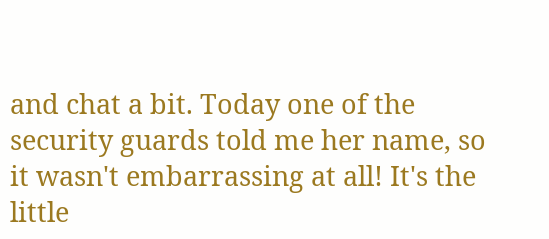and chat a bit. Today one of the security guards told me her name, so it wasn't embarrassing at all! It's the little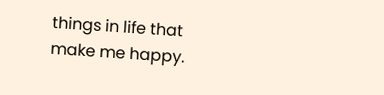things in life that make me happy.